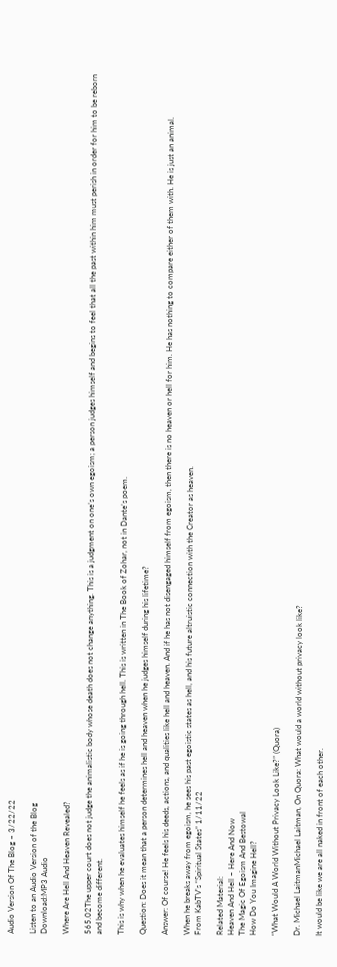Audio Version Of The Blog – 3/22/22

Listen to an Audio Version of the Blog
Download:MP3 Audio

Where Are Hell And Heaven Revealed?

565.02The upper court does not judge the animalistic body whose death does not change anything. This is a judgment on one’s own egoism; a person judges himself and begins to feel that all the past within him must perish in order for him to be reborn and become different.

This is why when he evaluates himself he feels as if he is going through hell. This is written in The Book of Zohar, not in Dante’s poem.

Question: Does it mean that a person determines hell and heaven when he judges himself during his lifetime?

Answer: Of course! He feels his deeds, actions, and qualities like hell and heaven. And if he has not disengaged himself from egoism, then there is no heaven or hell for him. He has nothing to compare either of them with. He is just an animal.

When he breaks away from egoism, he sees his past egoistic states as hell, and his future altruistic connection with the Creator as heaven.
From KabTV’s “Spiritual States” 1/11/22

Related Material:
Heaven And Hell – Here And Now
The Magic Of Egoism And Bestowal
How Do You Imagine Hell?

“What Would A World Without Privacy Look Like?” (Quora)

Dr. Michael LaitmanMichael Laitman, On Quora: What would a world without privacy look like?

It would be like we are all naked in front of each other.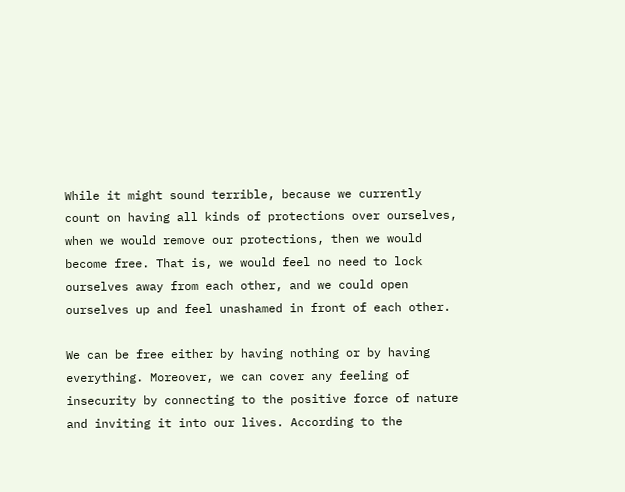While it might sound terrible, because we currently count on having all kinds of protections over ourselves, when we would remove our protections, then we would become free. That is, we would feel no need to lock ourselves away from each other, and we could open ourselves up and feel unashamed in front of each other.

We can be free either by having nothing or by having everything. Moreover, we can cover any feeling of insecurity by connecting to the positive force of nature and inviting it into our lives. According to the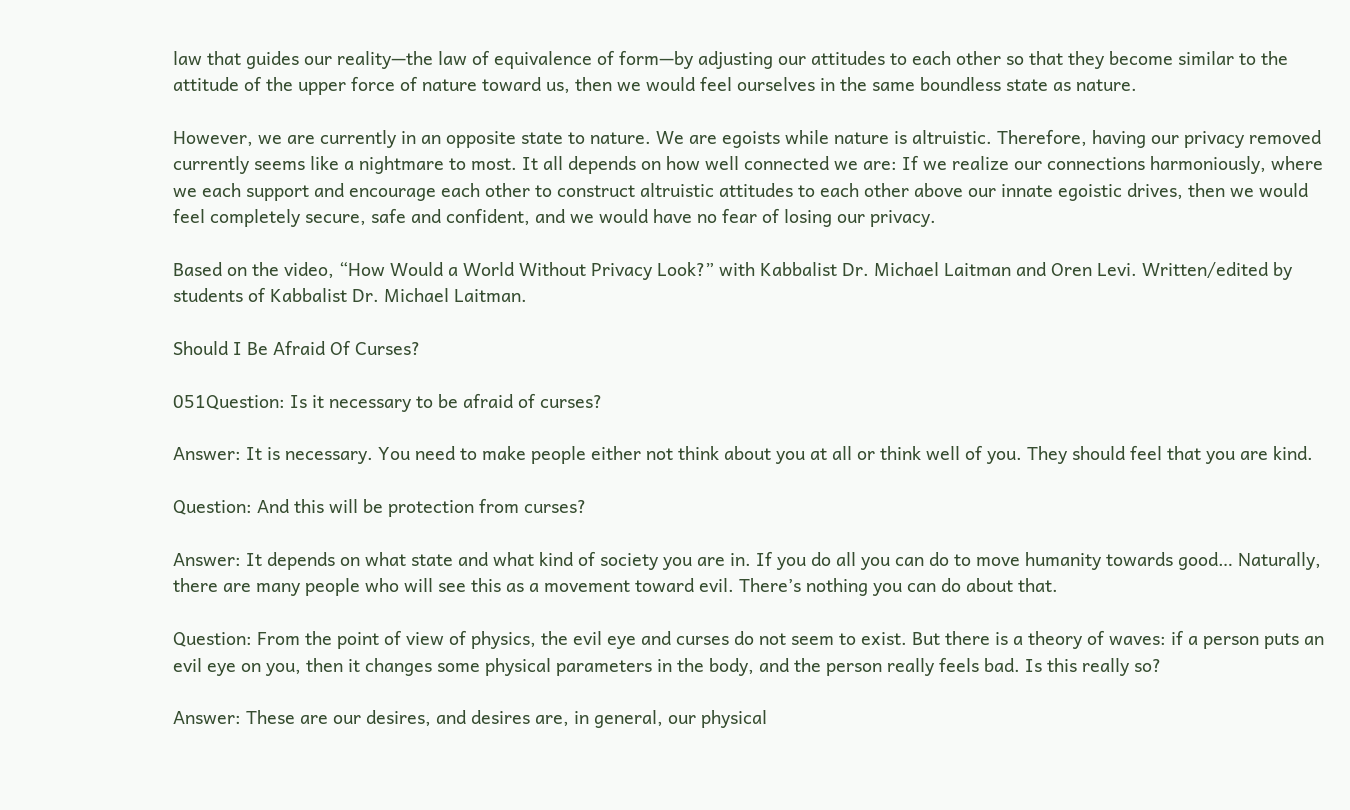law that guides our reality—the law of equivalence of form—by adjusting our attitudes to each other so that they become similar to the attitude of the upper force of nature toward us, then we would feel ourselves in the same boundless state as nature.

However, we are currently in an opposite state to nature. We are egoists while nature is altruistic. Therefore, having our privacy removed currently seems like a nightmare to most. It all depends on how well connected we are: If we realize our connections harmoniously, where we each support and encourage each other to construct altruistic attitudes to each other above our innate egoistic drives, then we would feel completely secure, safe and confident, and we would have no fear of losing our privacy.

Based on the video, “How Would a World Without Privacy Look?” with Kabbalist Dr. Michael Laitman and Oren Levi. Written/edited by students of Kabbalist Dr. Michael Laitman.

Should I Be Afraid Of Curses?

051Question: Is it necessary to be afraid of curses?

Answer: It is necessary. You need to make people either not think about you at all or think well of you. They should feel that you are kind.

Question: And this will be protection from curses?

Answer: It depends on what state and what kind of society you are in. If you do all you can do to move humanity towards good… Naturally, there are many people who will see this as a movement toward evil. There’s nothing you can do about that.

Question: From the point of view of physics, the evil eye and curses do not seem to exist. But there is a theory of waves: if a person puts an evil eye on you, then it changes some physical parameters in the body, and the person really feels bad. Is this really so?

Answer: These are our desires, and desires are, in general, our physical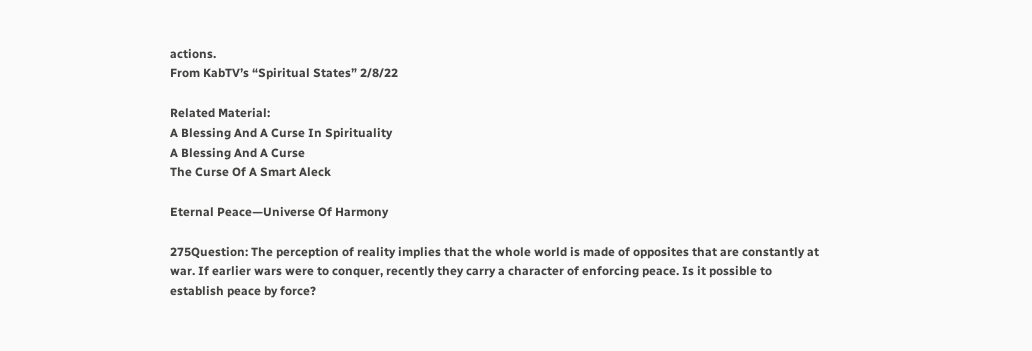actions.
From KabTV’s “Spiritual States” 2/8/22

Related Material:
A Blessing And A Curse In Spirituality
A Blessing And A Curse
The Curse Of A Smart Aleck

Eternal Peace—Universe Of Harmony

275Question: The perception of reality implies that the whole world is made of opposites that are constantly at war. If earlier wars were to conquer, recently they carry a character of enforcing peace. Is it possible to establish peace by force?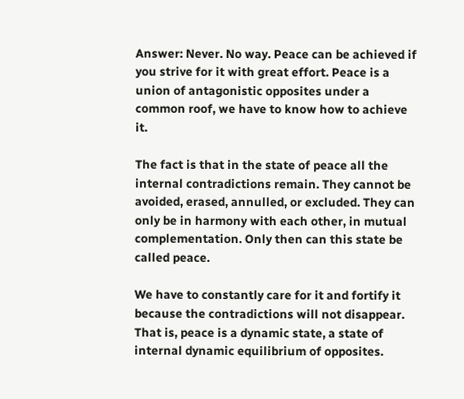Answer: Never. No way. Peace can be achieved if you strive for it with great effort. Peace is a union of antagonistic opposites under a common roof, we have to know how to achieve it.

The fact is that in the state of peace all the internal contradictions remain. They cannot be avoided, erased, annulled, or excluded. They can only be in harmony with each other, in mutual complementation. Only then can this state be called peace.

We have to constantly care for it and fortify it because the contradictions will not disappear. That is, peace is a dynamic state, a state of internal dynamic equilibrium of opposites.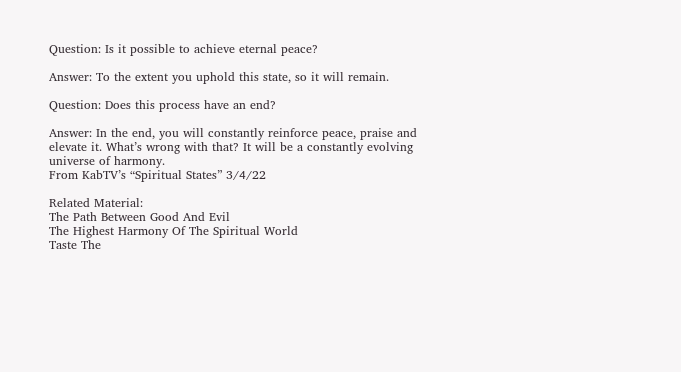Question: Is it possible to achieve eternal peace?

Answer: To the extent you uphold this state, so it will remain.

Question: Does this process have an end?

Answer: In the end, you will constantly reinforce peace, praise and elevate it. What’s wrong with that? It will be a constantly evolving universe of harmony.
From KabTV’s “Spiritual States” 3/4/22

Related Material:
The Path Between Good And Evil
The Highest Harmony Of The Spiritual World
Taste The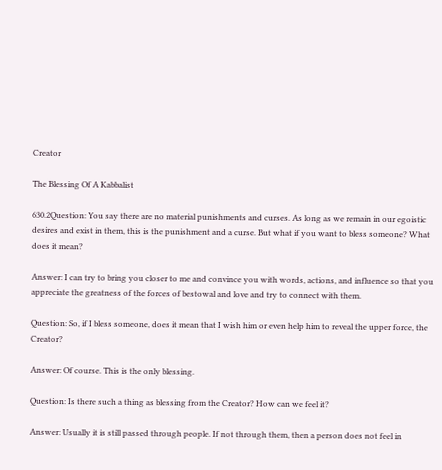Creator

The Blessing Of A Kabbalist

630.2Question: You say there are no material punishments and curses. As long as we remain in our egoistic desires and exist in them, this is the punishment and a curse. But what if you want to bless someone? What does it mean?

Answer: I can try to bring you closer to me and convince you with words, actions, and influence so that you appreciate the greatness of the forces of bestowal and love and try to connect with them.

Question: So, if I bless someone, does it mean that I wish him or even help him to reveal the upper force, the Creator?

Answer: Of course. This is the only blessing.

Question: Is there such a thing as blessing from the Creator? How can we feel it?

Answer: Usually it is still passed through people. If not through them, then a person does not feel in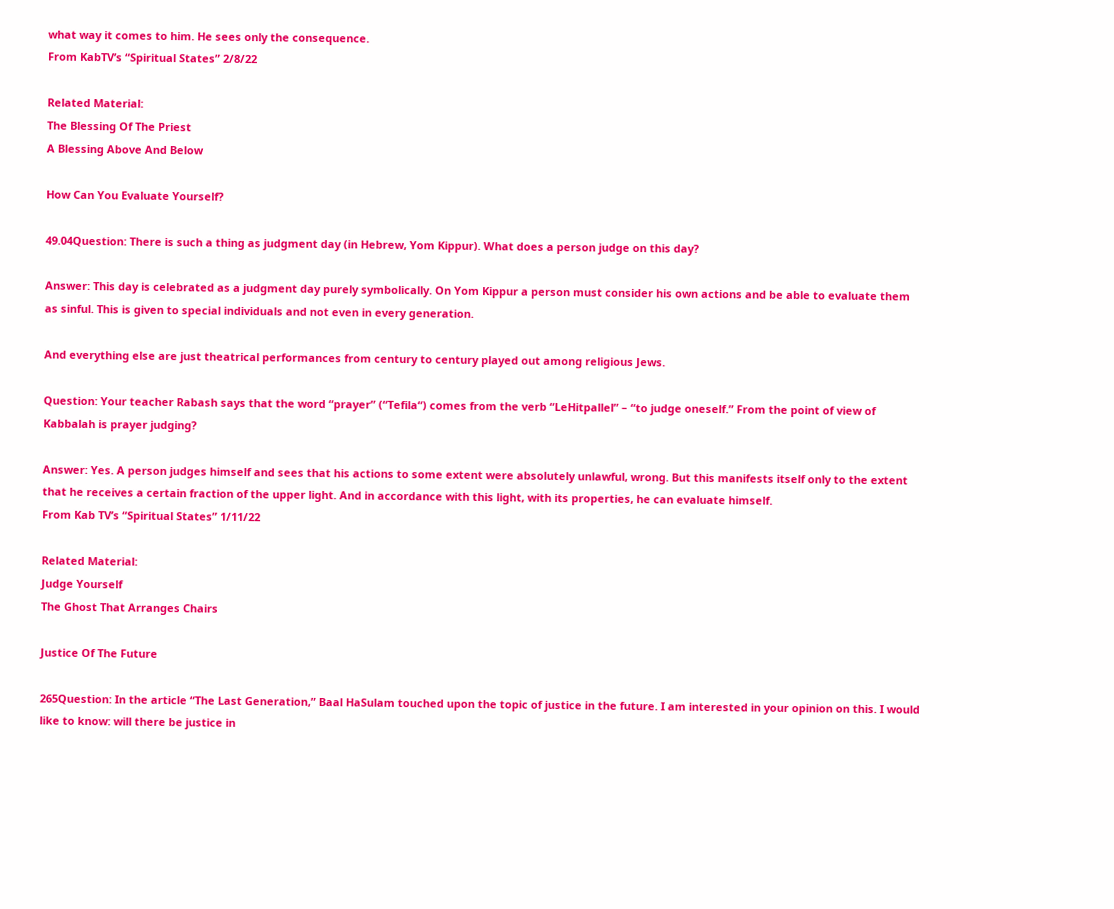what way it comes to him. He sees only the consequence.
From KabTV’s “Spiritual States” 2/8/22

Related Material:
The Blessing Of The Priest
A Blessing Above And Below

How Can You Evaluate Yourself?

49.04Question: There is such a thing as judgment day (in Hebrew, Yom Kippur). What does a person judge on this day?

Answer: This day is celebrated as a judgment day purely symbolically. On Yom Kippur a person must consider his own actions and be able to evaluate them as sinful. This is given to special individuals and not even in every generation.

And everything else are just theatrical performances from century to century played out among religious Jews.

Question: Your teacher Rabash says that the word “prayer” (“Tefila“) comes from the verb “LeHitpallel” – “to judge oneself.” From the point of view of Kabbalah is prayer judging?

Answer: Yes. A person judges himself and sees that his actions to some extent were absolutely unlawful, wrong. But this manifests itself only to the extent that he receives a certain fraction of the upper light. And in accordance with this light, with its properties, he can evaluate himself.
From Kab TV’s “Spiritual States” 1/11/22

Related Material:
Judge Yourself
The Ghost That Arranges Chairs

Justice Of The Future

265Question: In the article “The Last Generation,” Baal HaSulam touched upon the topic of justice in the future. I am interested in your opinion on this. I would like to know: will there be justice in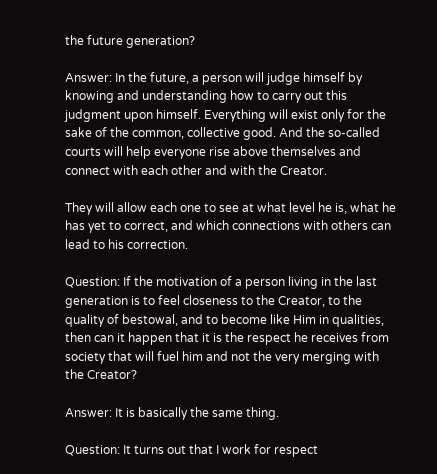the future generation?

Answer: In the future, a person will judge himself by knowing and understanding how to carry out this judgment upon himself. Everything will exist only for the sake of the common, collective good. And the so-called courts will help everyone rise above themselves and connect with each other and with the Creator.

They will allow each one to see at what level he is, what he has yet to correct, and which connections with others can lead to his correction.

Question: If the motivation of a person living in the last generation is to feel closeness to the Creator, to the quality of bestowal, and to become like Him in qualities, then can it happen that it is the respect he receives from society that will fuel him and not the very merging with the Creator?

Answer: It is basically the same thing.

Question: It turns out that I work for respect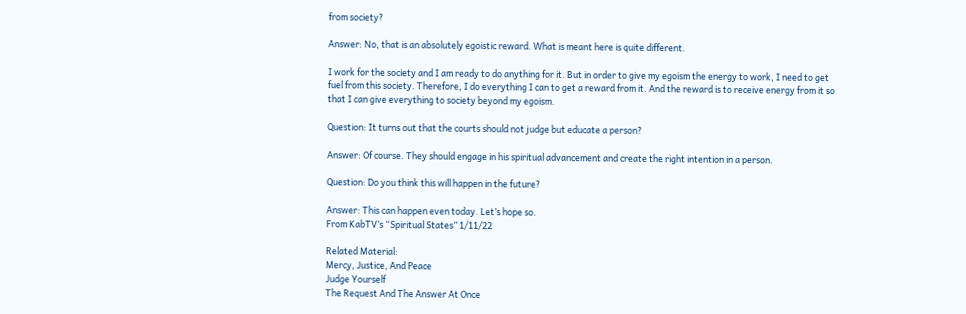from society?

Answer: No, that is an absolutely egoistic reward. What is meant here is quite different.

I work for the society and I am ready to do anything for it. But in order to give my egoism the energy to work, I need to get fuel from this society. Therefore, I do everything I can to get a reward from it. And the reward is to receive energy from it so that I can give everything to society beyond my egoism.

Question: It turns out that the courts should not judge but educate a person?

Answer: Of course. They should engage in his spiritual advancement and create the right intention in a person.

Question: Do you think this will happen in the future?

Answer: This can happen even today. Let’s hope so.
From KabTV’s “Spiritual States” 1/11/22

Related Material:
Mercy, Justice, And Peace
Judge Yourself
The Request And The Answer At Once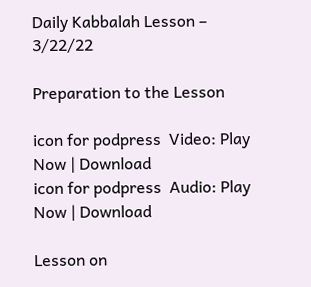Daily Kabbalah Lesson – 3/22/22

Preparation to the Lesson

icon for podpress  Video: Play Now | Download
icon for podpress  Audio: Play Now | Download

Lesson on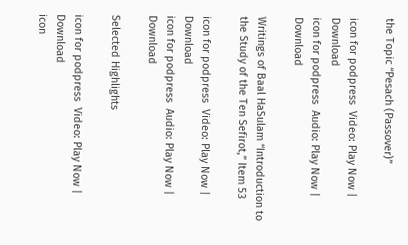the Topic “Pesach (Passover)”

icon for podpress  Video: Play Now | Download
icon for podpress  Audio: Play Now | Download

Writings of Baal HaSulam “Introduction to the Study of the Ten Sefirot,” Item 53

icon for podpress  Video: Play Now | Download
icon for podpress  Audio: Play Now | Download

Selected Highlights

icon for podpress  Video: Play Now | Download
icon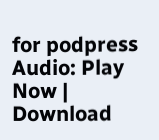for podpress  Audio: Play Now | Download